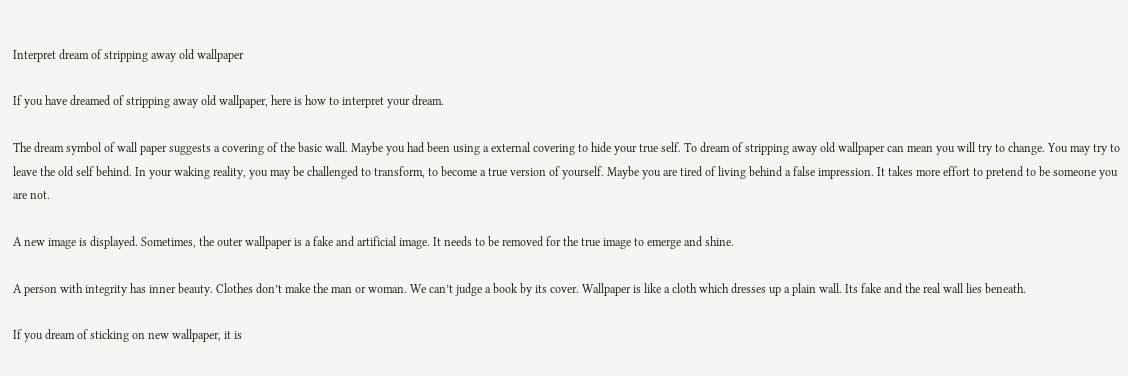Interpret dream of stripping away old wallpaper

If you have dreamed of stripping away old wallpaper, here is how to interpret your dream.

The dream symbol of wall paper suggests a covering of the basic wall. Maybe you had been using a external covering to hide your true self. To dream of stripping away old wallpaper can mean you will try to change. You may try to leave the old self behind. In your waking reality, you may be challenged to transform, to become a true version of yourself. Maybe you are tired of living behind a false impression. It takes more effort to pretend to be someone you are not.

A new image is displayed. Sometimes, the outer wallpaper is a fake and artificial image. It needs to be removed for the true image to emerge and shine.

A person with integrity has inner beauty. Clothes don’t make the man or woman. We can’t judge a book by its cover. Wallpaper is like a cloth which dresses up a plain wall. Its fake and the real wall lies beneath.

If you dream of sticking on new wallpaper, it is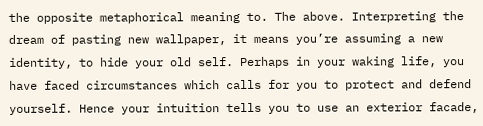the opposite metaphorical meaning to. The above. Interpreting the dream of pasting new wallpaper, it means you’re assuming a new identity, to hide your old self. Perhaps in your waking life, you have faced circumstances which calls for you to protect and defend yourself. Hence your intuition tells you to use an exterior facade,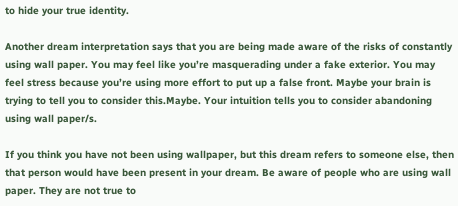to hide your true identity.

Another dream interpretation says that you are being made aware of the risks of constantly using wall paper. You may feel like you’re masquerading under a fake exterior. You may feel stress because you’re using more effort to put up a false front. Maybe your brain is trying to tell you to consider this.Maybe. Your intuition tells you to consider abandoning using wall paper/s.

If you think you have not been using wallpaper, but this dream refers to someone else, then that person would have been present in your dream. Be aware of people who are using wall paper. They are not true to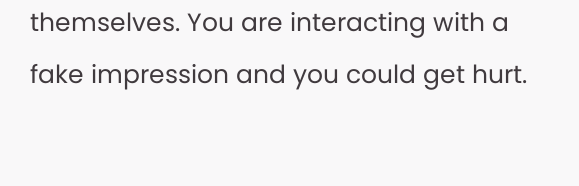themselves. You are interacting with a fake impression and you could get hurt.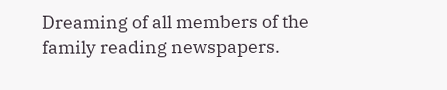Dreaming of all members of the family reading newspapers.